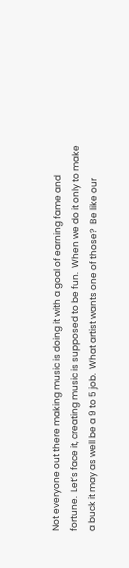Not everyone out there making music is doing it with a goal of earning fame and fortune.  Let’s face it, creating music is supposed to be fun.  When we do it only to make a buck it may as well be a 9 to 5 job.  What artist wants one of those?  Be like our